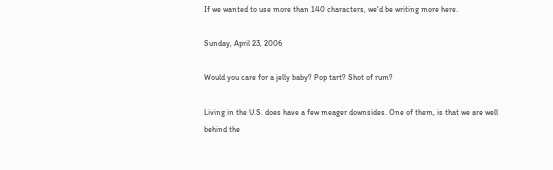If we wanted to use more than 140 characters, we'd be writing more here.

Sunday, April 23, 2006

Would you care for a jelly baby? Pop tart? Shot of rum?

Living in the U.S. does have a few meager downsides. One of them, is that we are well behind the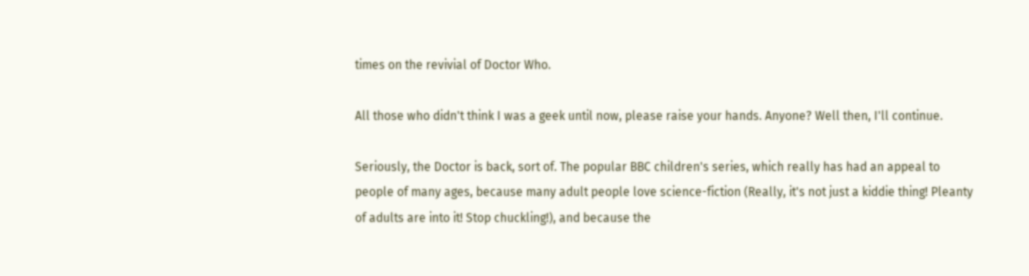times on the revivial of Doctor Who.

All those who didn't think I was a geek until now, please raise your hands. Anyone? Well then, I'll continue.

Seriously, the Doctor is back, sort of. The popular BBC children's series, which really has had an appeal to people of many ages, because many adult people love science-fiction (Really, it's not just a kiddie thing! Pleanty of adults are into it! Stop chuckling!), and because the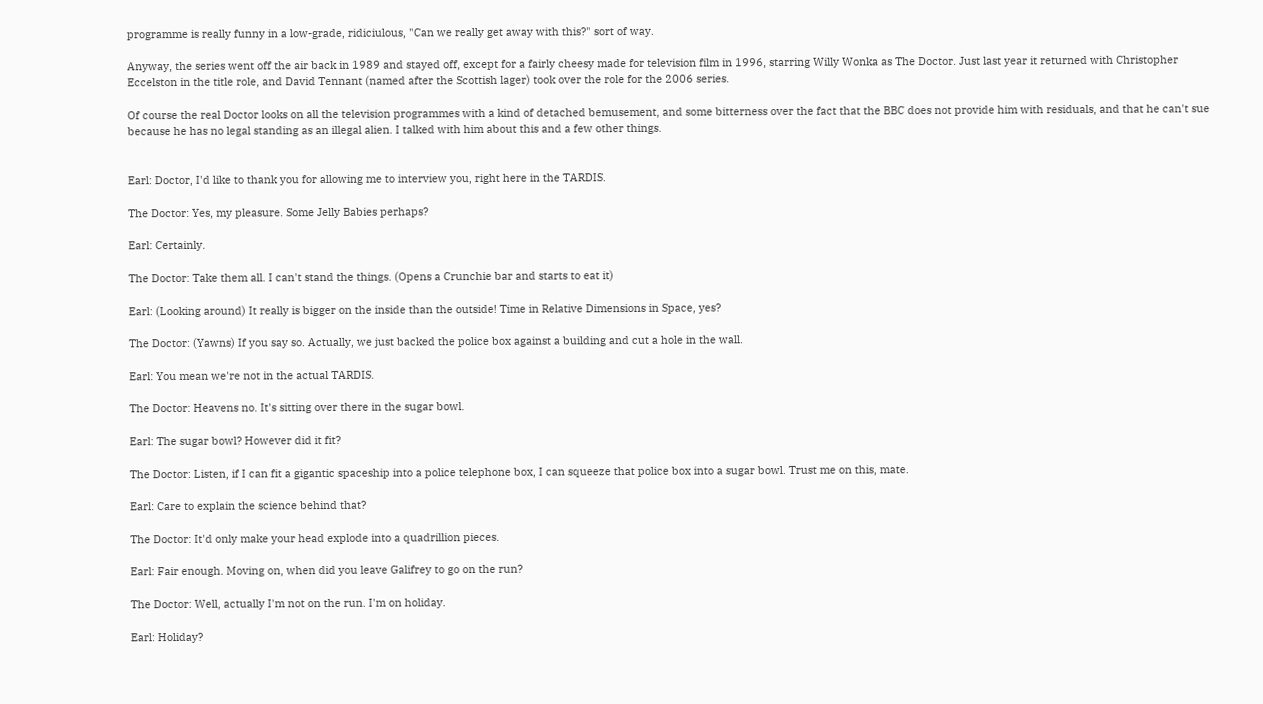programme is really funny in a low-grade, ridiciulous, "Can we really get away with this?" sort of way.

Anyway, the series went off the air back in 1989 and stayed off, except for a fairly cheesy made for television film in 1996, starring Willy Wonka as The Doctor. Just last year it returned with Christopher Eccelston in the title role, and David Tennant (named after the Scottish lager) took over the role for the 2006 series.

Of course the real Doctor looks on all the television programmes with a kind of detached bemusement, and some bitterness over the fact that the BBC does not provide him with residuals, and that he can't sue because he has no legal standing as an illegal alien. I talked with him about this and a few other things.


Earl: Doctor, I'd like to thank you for allowing me to interview you, right here in the TARDIS.

The Doctor: Yes, my pleasure. Some Jelly Babies perhaps?

Earl: Certainly.

The Doctor: Take them all. I can't stand the things. (Opens a Crunchie bar and starts to eat it)

Earl: (Looking around) It really is bigger on the inside than the outside! Time in Relative Dimensions in Space, yes?

The Doctor: (Yawns) If you say so. Actually, we just backed the police box against a building and cut a hole in the wall.

Earl: You mean we're not in the actual TARDIS.

The Doctor: Heavens no. It's sitting over there in the sugar bowl.

Earl: The sugar bowl? However did it fit?

The Doctor: Listen, if I can fit a gigantic spaceship into a police telephone box, I can squeeze that police box into a sugar bowl. Trust me on this, mate.

Earl: Care to explain the science behind that?

The Doctor: It'd only make your head explode into a quadrillion pieces.

Earl: Fair enough. Moving on, when did you leave Galifrey to go on the run?

The Doctor: Well, actually I'm not on the run. I'm on holiday.

Earl: Holiday?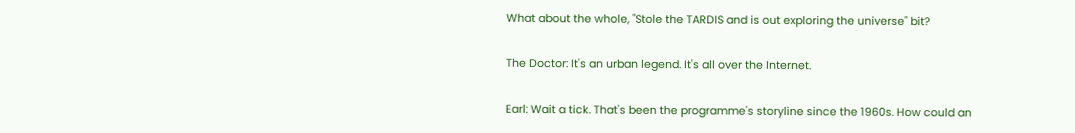What about the whole, "Stole the TARDIS and is out exploring the universe" bit?

The Doctor: It's an urban legend. It's all over the Internet.

Earl: Wait a tick. That's been the programme's storyline since the 1960s. How could an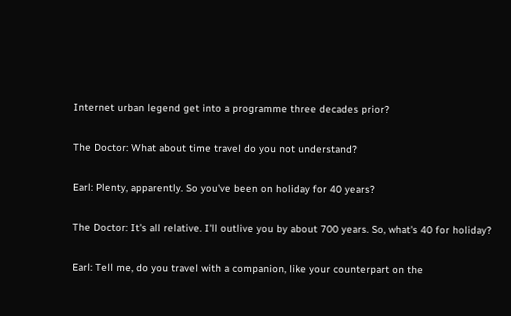Internet urban legend get into a programme three decades prior?

The Doctor: What about time travel do you not understand?

Earl: Plenty, apparently. So you've been on holiday for 40 years?

The Doctor: It's all relative. I'll outlive you by about 700 years. So, what's 40 for holiday?

Earl: Tell me, do you travel with a companion, like your counterpart on the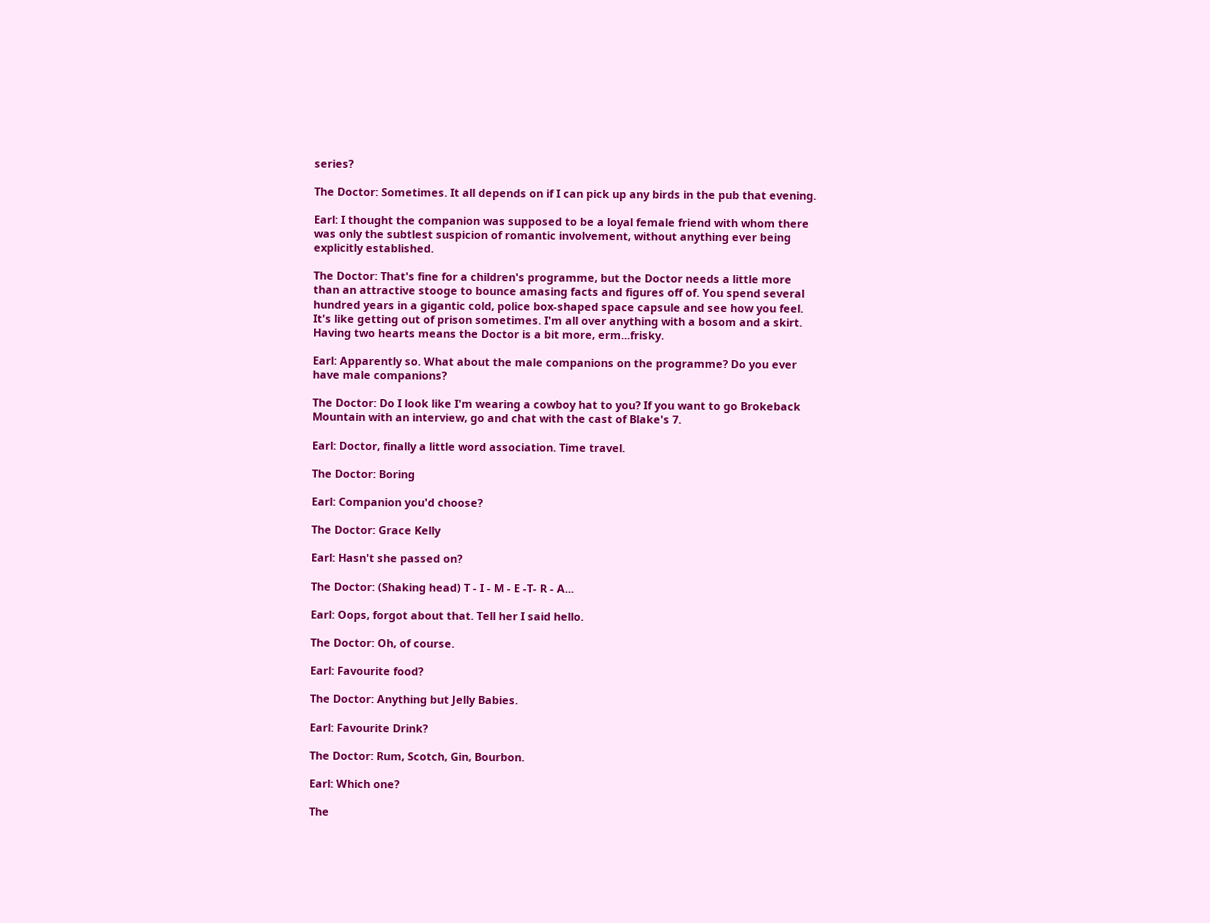series?

The Doctor: Sometimes. It all depends on if I can pick up any birds in the pub that evening.

Earl: I thought the companion was supposed to be a loyal female friend with whom there was only the subtlest suspicion of romantic involvement, without anything ever being explicitly established.

The Doctor: That's fine for a children's programme, but the Doctor needs a little more than an attractive stooge to bounce amasing facts and figures off of. You spend several hundred years in a gigantic cold, police box-shaped space capsule and see how you feel. It's like getting out of prison sometimes. I'm all over anything with a bosom and a skirt. Having two hearts means the Doctor is a bit more, erm...frisky.

Earl: Apparently so. What about the male companions on the programme? Do you ever have male companions?

The Doctor: Do I look like I'm wearing a cowboy hat to you? If you want to go Brokeback Mountain with an interview, go and chat with the cast of Blake's 7.

Earl: Doctor, finally a little word association. Time travel.

The Doctor: Boring

Earl: Companion you'd choose?

The Doctor: Grace Kelly

Earl: Hasn't she passed on?

The Doctor: (Shaking head) T - I - M - E -T- R - A...

Earl: Oops, forgot about that. Tell her I said hello.

The Doctor: Oh, of course.

Earl: Favourite food?

The Doctor: Anything but Jelly Babies.

Earl: Favourite Drink?

The Doctor: Rum, Scotch, Gin, Bourbon.

Earl: Which one?

The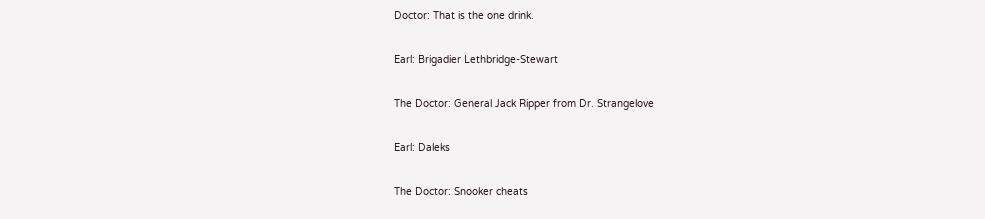Doctor: That is the one drink.

Earl: Brigadier Lethbridge-Stewart

The Doctor: General Jack Ripper from Dr. Strangelove

Earl: Daleks

The Doctor: Snooker cheats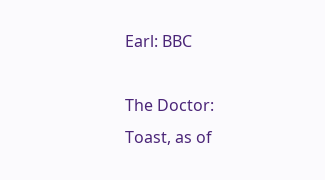Earl: BBC

The Doctor: Toast, as of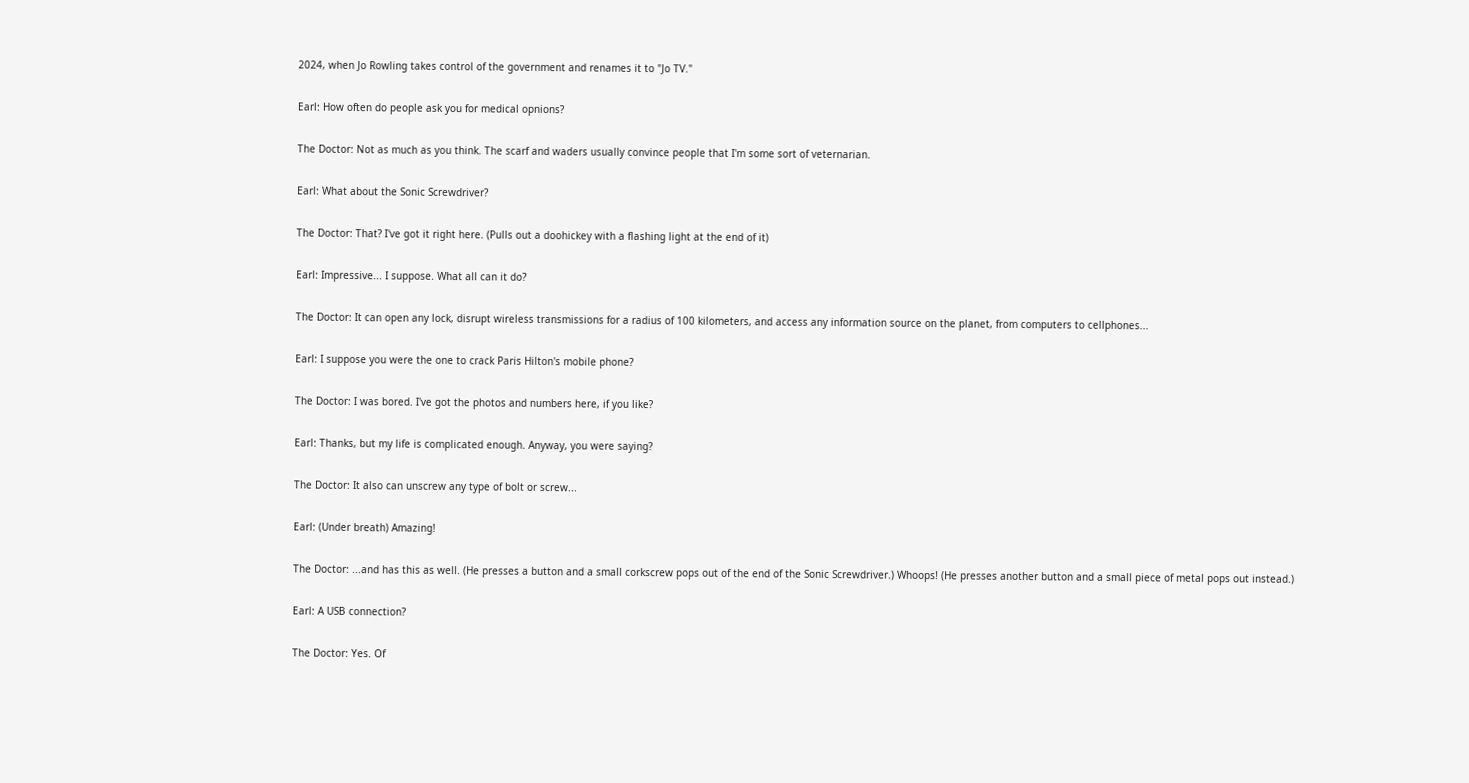2024, when Jo Rowling takes control of the government and renames it to "Jo TV."

Earl: How often do people ask you for medical opnions?

The Doctor: Not as much as you think. The scarf and waders usually convince people that I'm some sort of veternarian.

Earl: What about the Sonic Screwdriver?

The Doctor: That? I've got it right here. (Pulls out a doohickey with a flashing light at the end of it)

Earl: Impressive... I suppose. What all can it do?

The Doctor: It can open any lock, disrupt wireless transmissions for a radius of 100 kilometers, and access any information source on the planet, from computers to cellphones...

Earl: I suppose you were the one to crack Paris Hilton's mobile phone?

The Doctor: I was bored. I've got the photos and numbers here, if you like?

Earl: Thanks, but my life is complicated enough. Anyway, you were saying?

The Doctor: It also can unscrew any type of bolt or screw...

Earl: (Under breath) Amazing!

The Doctor: ...and has this as well. (He presses a button and a small corkscrew pops out of the end of the Sonic Screwdriver.) Whoops! (He presses another button and a small piece of metal pops out instead.)

Earl: A USB connection?

The Doctor: Yes. Of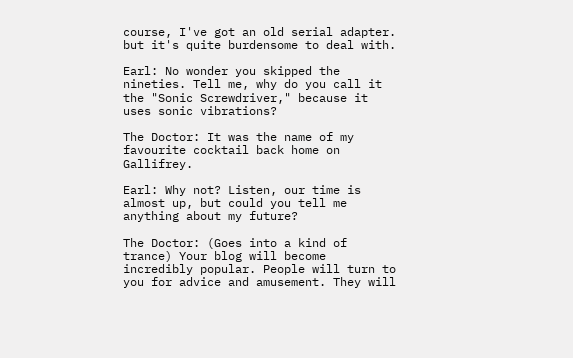course, I've got an old serial adapter. but it's quite burdensome to deal with.

Earl: No wonder you skipped the nineties. Tell me, why do you call it the "Sonic Screwdriver," because it uses sonic vibrations?

The Doctor: It was the name of my favourite cocktail back home on Gallifrey.

Earl: Why not? Listen, our time is almost up, but could you tell me anything about my future?

The Doctor: (Goes into a kind of trance) Your blog will become incredibly popular. People will turn to you for advice and amusement. They will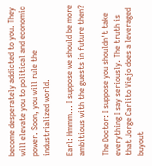become desperately addicted to you. They will elevate you to political and economic power. Soon, you will rule the industrialized world.

Earl: Hmmm... I suppose we should be more ambitious with the guests in future then?

The Doctor: I suppose you shouldn't take everything I say seriously. The truth is that Jorge Carlito Viejo does a leveraged buyout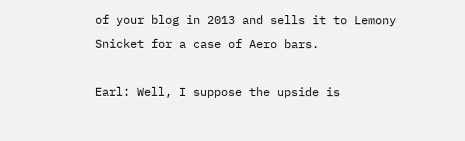of your blog in 2013 and sells it to Lemony Snicket for a case of Aero bars.

Earl: Well, I suppose the upside is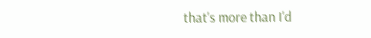that's more than I'd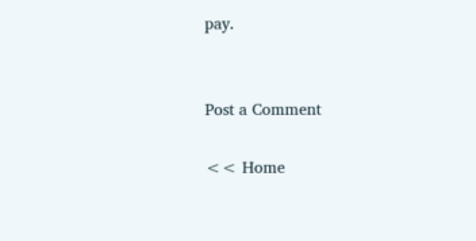pay.


Post a Comment

<< Home